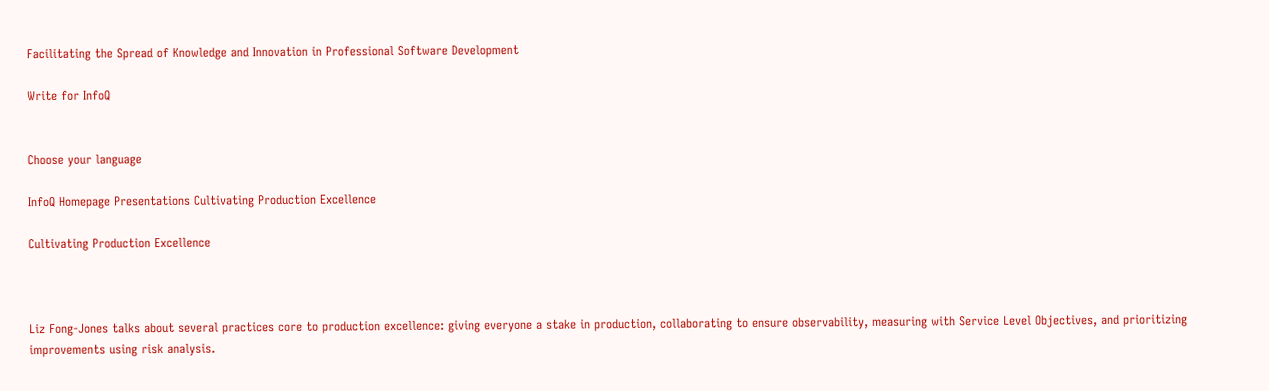Facilitating the Spread of Knowledge and Innovation in Professional Software Development

Write for InfoQ


Choose your language

InfoQ Homepage Presentations Cultivating Production Excellence

Cultivating Production Excellence



Liz Fong-Jones talks about several practices core to production excellence: giving everyone a stake in production, collaborating to ensure observability, measuring with Service Level Objectives, and prioritizing improvements using risk analysis.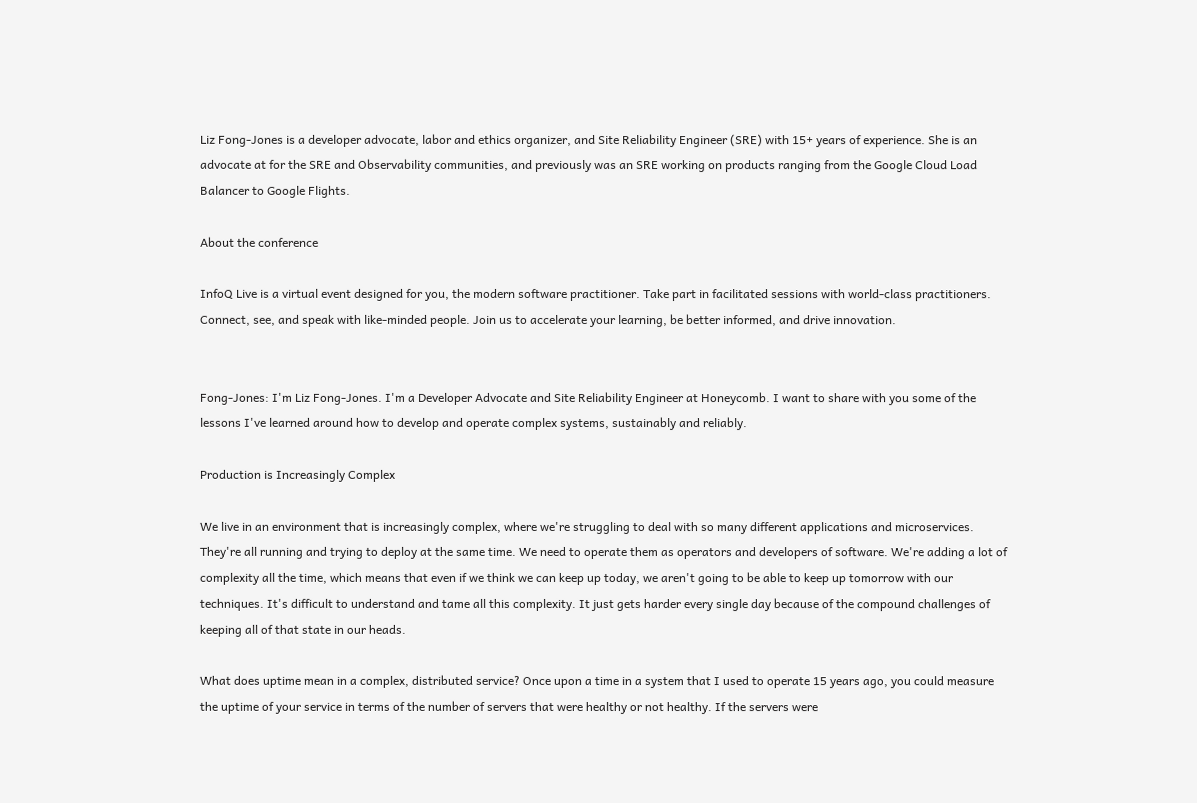Liz Fong-Jones is a developer advocate, labor and ethics organizer, and Site Reliability Engineer (SRE) with 15+ years of experience. She is an advocate at for the SRE and Observability communities, and previously was an SRE working on products ranging from the Google Cloud Load Balancer to Google Flights.

About the conference

InfoQ Live is a virtual event designed for you, the modern software practitioner. Take part in facilitated sessions with world-class practitioners. Connect, see, and speak with like-minded people. Join us to accelerate your learning, be better informed, and drive innovation.


Fong-Jones: I'm Liz Fong-Jones. I'm a Developer Advocate and Site Reliability Engineer at Honeycomb. I want to share with you some of the lessons I've learned around how to develop and operate complex systems, sustainably and reliably.

Production is Increasingly Complex

We live in an environment that is increasingly complex, where we're struggling to deal with so many different applications and microservices. They're all running and trying to deploy at the same time. We need to operate them as operators and developers of software. We're adding a lot of complexity all the time, which means that even if we think we can keep up today, we aren't going to be able to keep up tomorrow with our techniques. It's difficult to understand and tame all this complexity. It just gets harder every single day because of the compound challenges of keeping all of that state in our heads.

What does uptime mean in a complex, distributed service? Once upon a time in a system that I used to operate 15 years ago, you could measure the uptime of your service in terms of the number of servers that were healthy or not healthy. If the servers were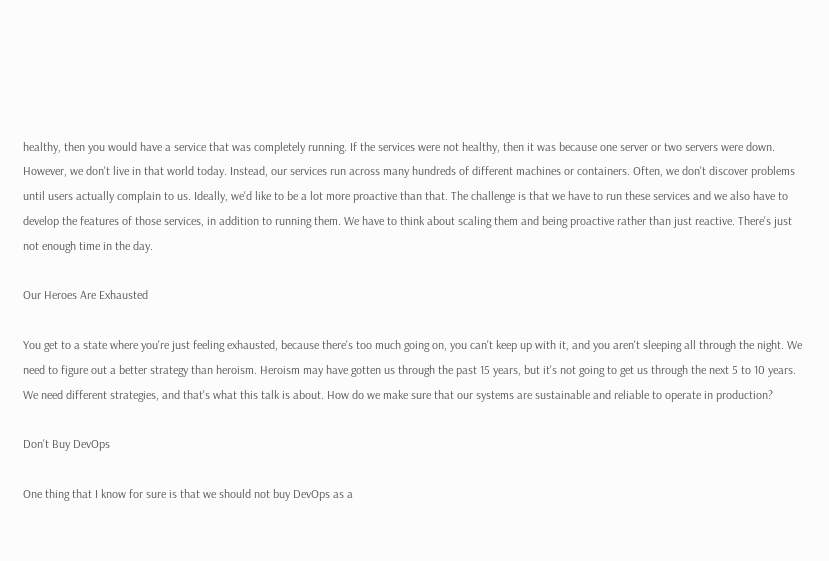healthy, then you would have a service that was completely running. If the services were not healthy, then it was because one server or two servers were down. However, we don't live in that world today. Instead, our services run across many hundreds of different machines or containers. Often, we don't discover problems until users actually complain to us. Ideally, we'd like to be a lot more proactive than that. The challenge is that we have to run these services and we also have to develop the features of those services, in addition to running them. We have to think about scaling them and being proactive rather than just reactive. There's just not enough time in the day.

Our Heroes Are Exhausted

You get to a state where you're just feeling exhausted, because there's too much going on, you can't keep up with it, and you aren't sleeping all through the night. We need to figure out a better strategy than heroism. Heroism may have gotten us through the past 15 years, but it's not going to get us through the next 5 to 10 years. We need different strategies, and that's what this talk is about. How do we make sure that our systems are sustainable and reliable to operate in production?

Don't Buy DevOps

One thing that I know for sure is that we should not buy DevOps as a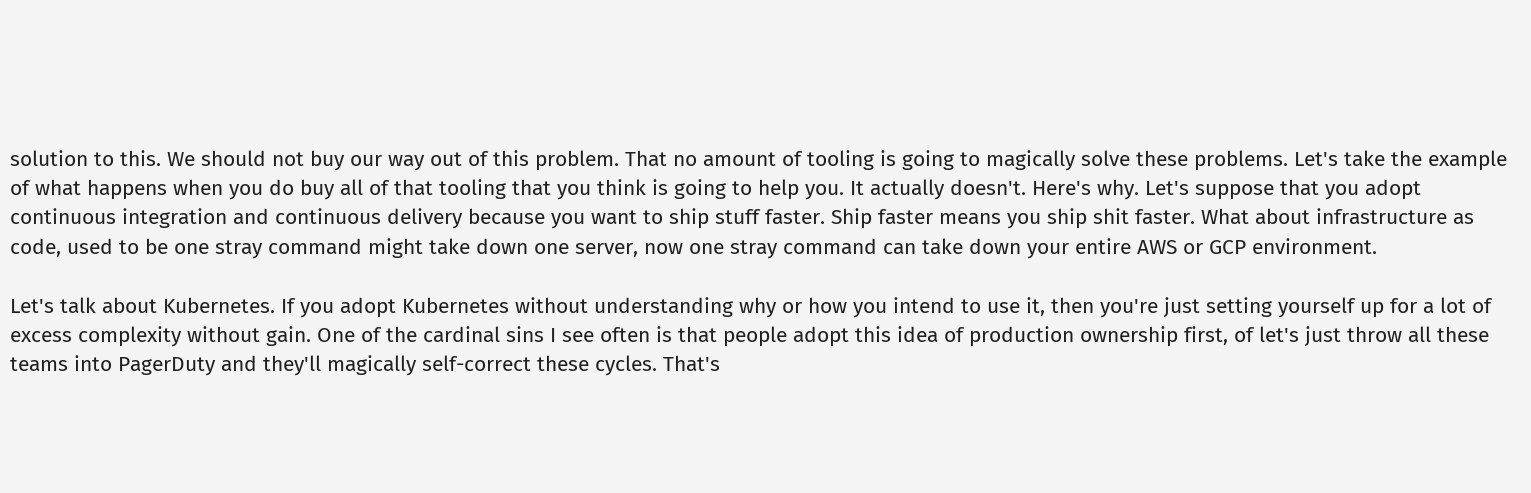solution to this. We should not buy our way out of this problem. That no amount of tooling is going to magically solve these problems. Let's take the example of what happens when you do buy all of that tooling that you think is going to help you. It actually doesn't. Here's why. Let's suppose that you adopt continuous integration and continuous delivery because you want to ship stuff faster. Ship faster means you ship shit faster. What about infrastructure as code, used to be one stray command might take down one server, now one stray command can take down your entire AWS or GCP environment.

Let's talk about Kubernetes. If you adopt Kubernetes without understanding why or how you intend to use it, then you're just setting yourself up for a lot of excess complexity without gain. One of the cardinal sins I see often is that people adopt this idea of production ownership first, of let's just throw all these teams into PagerDuty and they'll magically self-correct these cycles. That's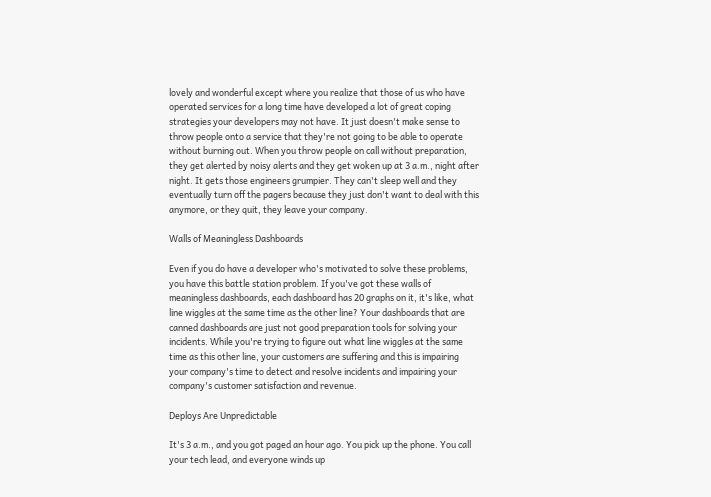lovely and wonderful except where you realize that those of us who have operated services for a long time have developed a lot of great coping strategies your developers may not have. It just doesn't make sense to throw people onto a service that they're not going to be able to operate without burning out. When you throw people on call without preparation, they get alerted by noisy alerts and they get woken up at 3 a.m., night after night. It gets those engineers grumpier. They can't sleep well and they eventually turn off the pagers because they just don't want to deal with this anymore, or they quit, they leave your company.

Walls of Meaningless Dashboards

Even if you do have a developer who's motivated to solve these problems, you have this battle station problem. If you've got these walls of meaningless dashboards, each dashboard has 20 graphs on it, it's like, what line wiggles at the same time as the other line? Your dashboards that are canned dashboards are just not good preparation tools for solving your incidents. While you're trying to figure out what line wiggles at the same time as this other line, your customers are suffering and this is impairing your company's time to detect and resolve incidents and impairing your company's customer satisfaction and revenue.

Deploys Are Unpredictable

It's 3 a.m., and you got paged an hour ago. You pick up the phone. You call your tech lead, and everyone winds up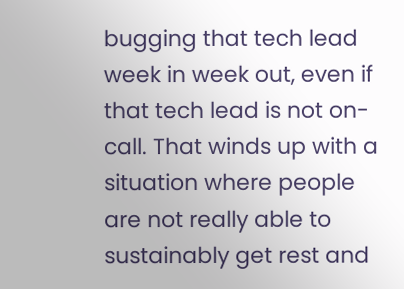bugging that tech lead week in week out, even if that tech lead is not on-call. That winds up with a situation where people are not really able to sustainably get rest and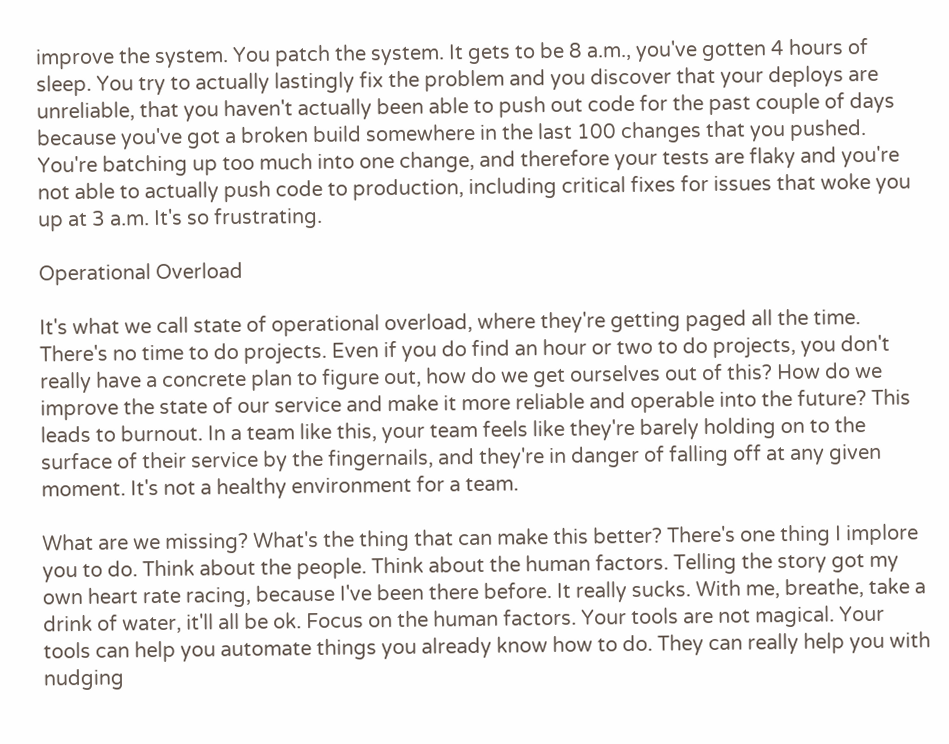improve the system. You patch the system. It gets to be 8 a.m., you've gotten 4 hours of sleep. You try to actually lastingly fix the problem and you discover that your deploys are unreliable, that you haven't actually been able to push out code for the past couple of days because you've got a broken build somewhere in the last 100 changes that you pushed. You're batching up too much into one change, and therefore your tests are flaky and you're not able to actually push code to production, including critical fixes for issues that woke you up at 3 a.m. It's so frustrating.

Operational Overload

It's what we call state of operational overload, where they're getting paged all the time. There's no time to do projects. Even if you do find an hour or two to do projects, you don't really have a concrete plan to figure out, how do we get ourselves out of this? How do we improve the state of our service and make it more reliable and operable into the future? This leads to burnout. In a team like this, your team feels like they're barely holding on to the surface of their service by the fingernails, and they're in danger of falling off at any given moment. It's not a healthy environment for a team.

What are we missing? What's the thing that can make this better? There's one thing I implore you to do. Think about the people. Think about the human factors. Telling the story got my own heart rate racing, because I've been there before. It really sucks. With me, breathe, take a drink of water, it'll all be ok. Focus on the human factors. Your tools are not magical. Your tools can help you automate things you already know how to do. They can really help you with nudging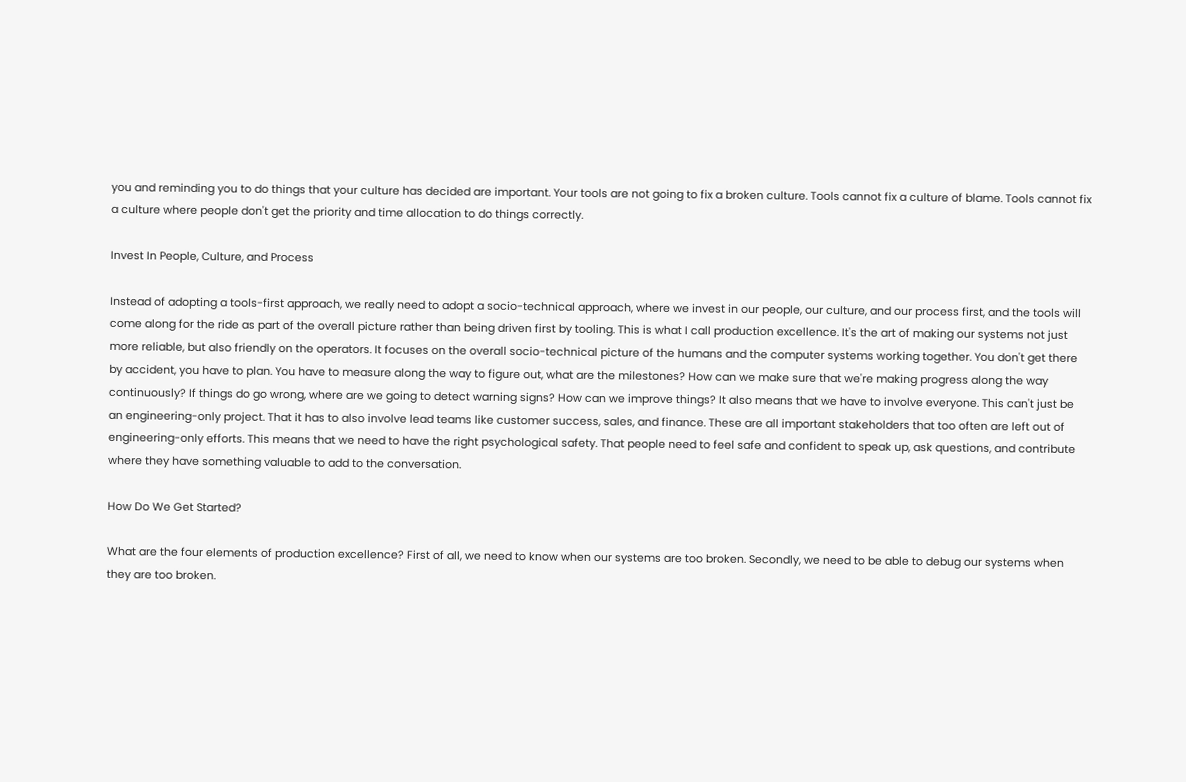you and reminding you to do things that your culture has decided are important. Your tools are not going to fix a broken culture. Tools cannot fix a culture of blame. Tools cannot fix a culture where people don't get the priority and time allocation to do things correctly.

Invest In People, Culture, and Process

Instead of adopting a tools-first approach, we really need to adopt a socio-technical approach, where we invest in our people, our culture, and our process first, and the tools will come along for the ride as part of the overall picture rather than being driven first by tooling. This is what I call production excellence. It's the art of making our systems not just more reliable, but also friendly on the operators. It focuses on the overall socio-technical picture of the humans and the computer systems working together. You don't get there by accident, you have to plan. You have to measure along the way to figure out, what are the milestones? How can we make sure that we're making progress along the way continuously? If things do go wrong, where are we going to detect warning signs? How can we improve things? It also means that we have to involve everyone. This can't just be an engineering-only project. That it has to also involve lead teams like customer success, sales, and finance. These are all important stakeholders that too often are left out of engineering-only efforts. This means that we need to have the right psychological safety. That people need to feel safe and confident to speak up, ask questions, and contribute where they have something valuable to add to the conversation.

How Do We Get Started?

What are the four elements of production excellence? First of all, we need to know when our systems are too broken. Secondly, we need to be able to debug our systems when they are too broken.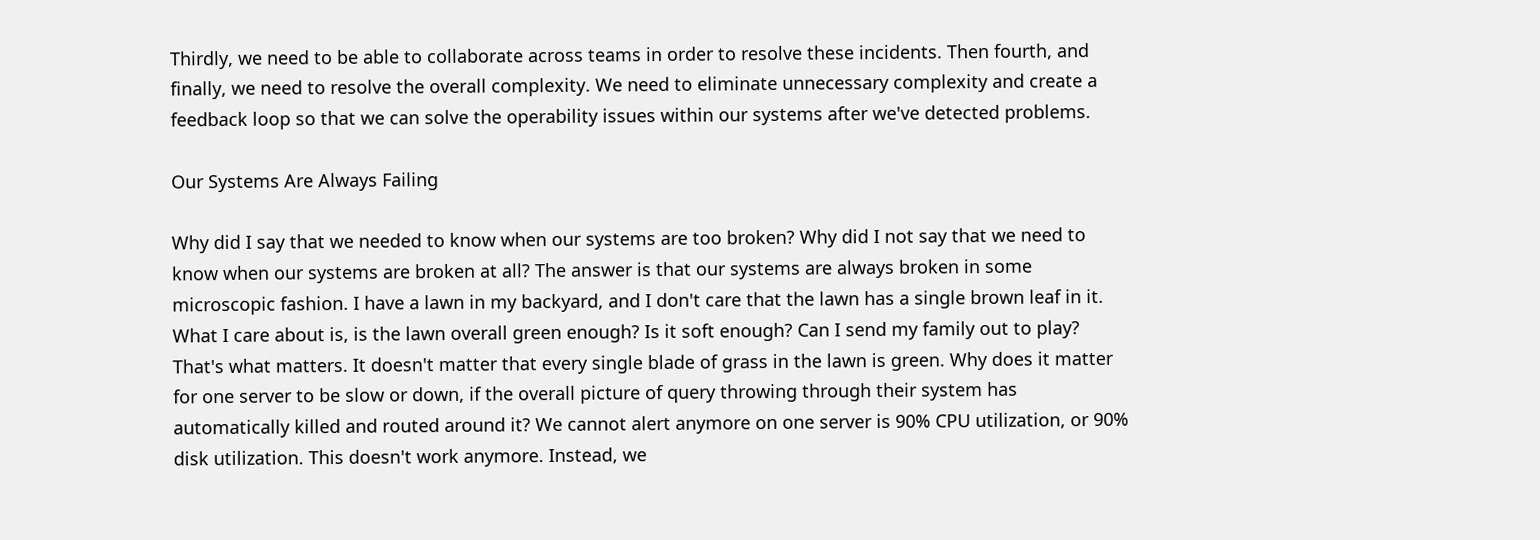Thirdly, we need to be able to collaborate across teams in order to resolve these incidents. Then fourth, and finally, we need to resolve the overall complexity. We need to eliminate unnecessary complexity and create a feedback loop so that we can solve the operability issues within our systems after we've detected problems.

Our Systems Are Always Failing

Why did I say that we needed to know when our systems are too broken? Why did I not say that we need to know when our systems are broken at all? The answer is that our systems are always broken in some microscopic fashion. I have a lawn in my backyard, and I don't care that the lawn has a single brown leaf in it. What I care about is, is the lawn overall green enough? Is it soft enough? Can I send my family out to play? That's what matters. It doesn't matter that every single blade of grass in the lawn is green. Why does it matter for one server to be slow or down, if the overall picture of query throwing through their system has automatically killed and routed around it? We cannot alert anymore on one server is 90% CPU utilization, or 90% disk utilization. This doesn't work anymore. Instead, we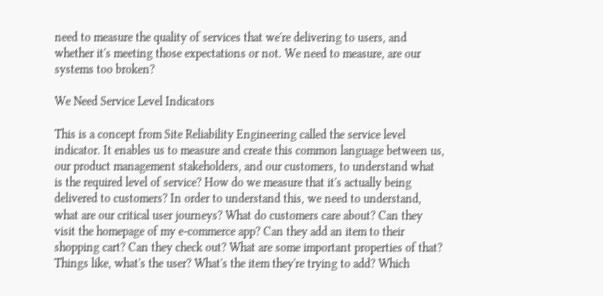need to measure the quality of services that we're delivering to users, and whether it's meeting those expectations or not. We need to measure, are our systems too broken?

We Need Service Level Indicators

This is a concept from Site Reliability Engineering called the service level indicator. It enables us to measure and create this common language between us, our product management stakeholders, and our customers, to understand what is the required level of service? How do we measure that it's actually being delivered to customers? In order to understand this, we need to understand, what are our critical user journeys? What do customers care about? Can they visit the homepage of my e-commerce app? Can they add an item to their shopping cart? Can they check out? What are some important properties of that? Things like, what's the user? What's the item they're trying to add? Which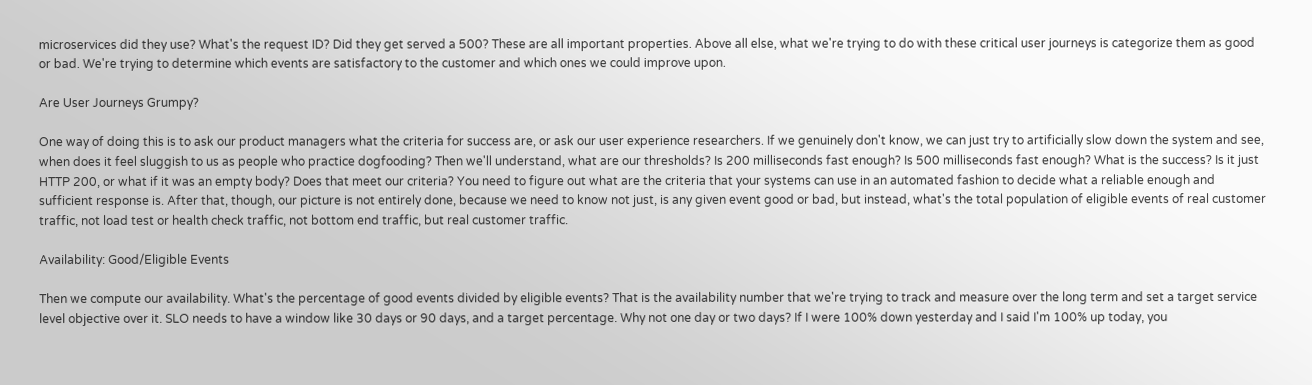microservices did they use? What's the request ID? Did they get served a 500? These are all important properties. Above all else, what we're trying to do with these critical user journeys is categorize them as good or bad. We're trying to determine which events are satisfactory to the customer and which ones we could improve upon.

Are User Journeys Grumpy?

One way of doing this is to ask our product managers what the criteria for success are, or ask our user experience researchers. If we genuinely don't know, we can just try to artificially slow down the system and see, when does it feel sluggish to us as people who practice dogfooding? Then we'll understand, what are our thresholds? Is 200 milliseconds fast enough? Is 500 milliseconds fast enough? What is the success? Is it just HTTP 200, or what if it was an empty body? Does that meet our criteria? You need to figure out what are the criteria that your systems can use in an automated fashion to decide what a reliable enough and sufficient response is. After that, though, our picture is not entirely done, because we need to know not just, is any given event good or bad, but instead, what's the total population of eligible events of real customer traffic, not load test or health check traffic, not bottom end traffic, but real customer traffic.

Availability: Good/Eligible Events

Then we compute our availability. What's the percentage of good events divided by eligible events? That is the availability number that we're trying to track and measure over the long term and set a target service level objective over it. SLO needs to have a window like 30 days or 90 days, and a target percentage. Why not one day or two days? If I were 100% down yesterday and I said I'm 100% up today, you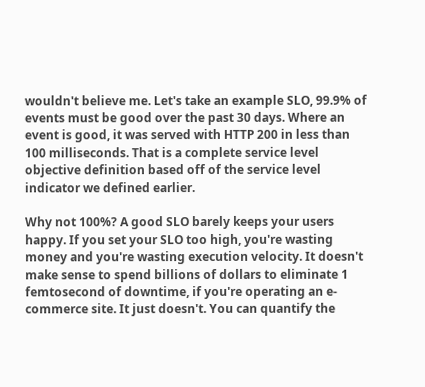wouldn't believe me. Let's take an example SLO, 99.9% of events must be good over the past 30 days. Where an event is good, it was served with HTTP 200 in less than 100 milliseconds. That is a complete service level objective definition based off of the service level indicator we defined earlier.

Why not 100%? A good SLO barely keeps your users happy. If you set your SLO too high, you're wasting money and you're wasting execution velocity. It doesn't make sense to spend billions of dollars to eliminate 1 femtosecond of downtime, if you're operating an e-commerce site. It just doesn't. You can quantify the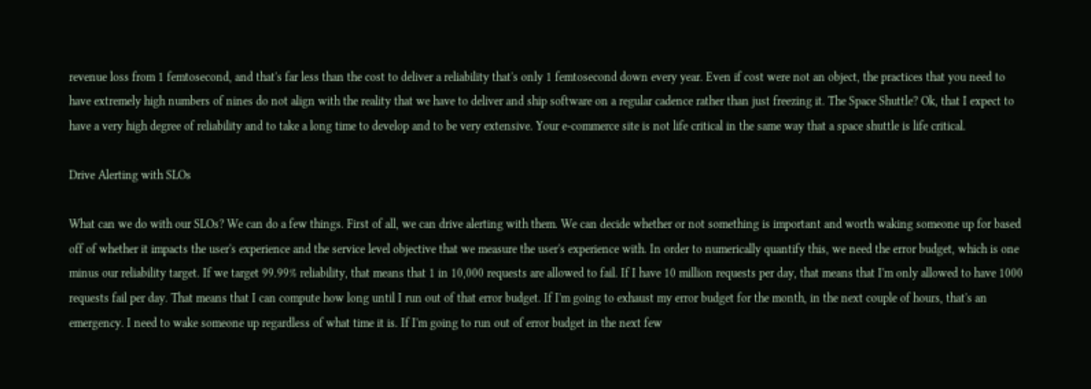revenue loss from 1 femtosecond, and that's far less than the cost to deliver a reliability that's only 1 femtosecond down every year. Even if cost were not an object, the practices that you need to have extremely high numbers of nines do not align with the reality that we have to deliver and ship software on a regular cadence rather than just freezing it. The Space Shuttle? Ok, that I expect to have a very high degree of reliability and to take a long time to develop and to be very extensive. Your e-commerce site is not life critical in the same way that a space shuttle is life critical.

Drive Alerting with SLOs

What can we do with our SLOs? We can do a few things. First of all, we can drive alerting with them. We can decide whether or not something is important and worth waking someone up for based off of whether it impacts the user's experience and the service level objective that we measure the user's experience with. In order to numerically quantify this, we need the error budget, which is one minus our reliability target. If we target 99.99% reliability, that means that 1 in 10,000 requests are allowed to fail. If I have 10 million requests per day, that means that I'm only allowed to have 1000 requests fail per day. That means that I can compute how long until I run out of that error budget. If I'm going to exhaust my error budget for the month, in the next couple of hours, that's an emergency. I need to wake someone up regardless of what time it is. If I'm going to run out of error budget in the next few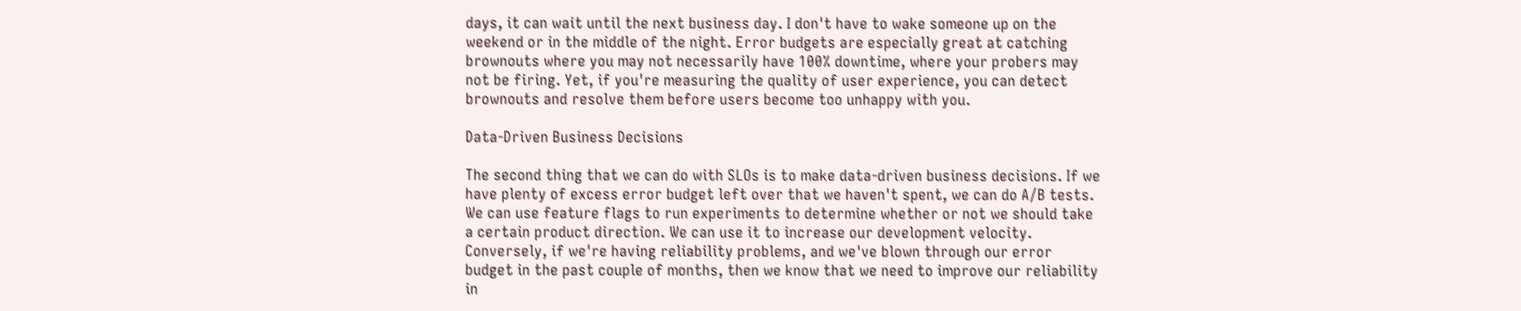days, it can wait until the next business day. I don't have to wake someone up on the weekend or in the middle of the night. Error budgets are especially great at catching brownouts where you may not necessarily have 100% downtime, where your probers may not be firing. Yet, if you're measuring the quality of user experience, you can detect brownouts and resolve them before users become too unhappy with you.

Data-Driven Business Decisions

The second thing that we can do with SLOs is to make data-driven business decisions. If we have plenty of excess error budget left over that we haven't spent, we can do A/B tests. We can use feature flags to run experiments to determine whether or not we should take a certain product direction. We can use it to increase our development velocity. Conversely, if we're having reliability problems, and we've blown through our error budget in the past couple of months, then we know that we need to improve our reliability in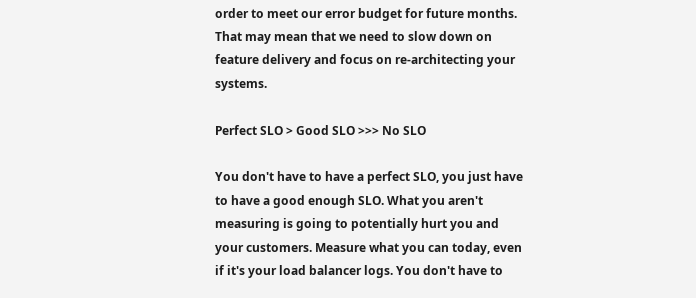order to meet our error budget for future months. That may mean that we need to slow down on feature delivery and focus on re-architecting your systems.

Perfect SLO > Good SLO >>> No SLO

You don't have to have a perfect SLO, you just have to have a good enough SLO. What you aren't measuring is going to potentially hurt you and your customers. Measure what you can today, even if it's your load balancer logs. You don't have to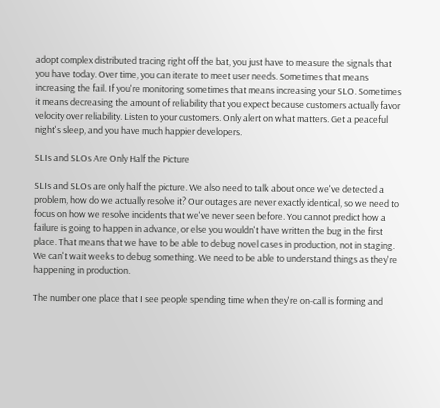adopt complex distributed tracing right off the bat, you just have to measure the signals that you have today. Over time, you can iterate to meet user needs. Sometimes that means increasing the fail. If you're monitoring sometimes that means increasing your SLO. Sometimes it means decreasing the amount of reliability that you expect because customers actually favor velocity over reliability. Listen to your customers. Only alert on what matters. Get a peaceful night's sleep, and you have much happier developers.

SLIs and SLOs Are Only Half the Picture

SLIs and SLOs are only half the picture. We also need to talk about once we've detected a problem, how do we actually resolve it? Our outages are never exactly identical, so we need to focus on how we resolve incidents that we've never seen before. You cannot predict how a failure is going to happen in advance, or else you wouldn't have written the bug in the first place. That means that we have to be able to debug novel cases in production, not in staging. We can't wait weeks to debug something. We need to be able to understand things as they're happening in production.

The number one place that I see people spending time when they're on-call is forming and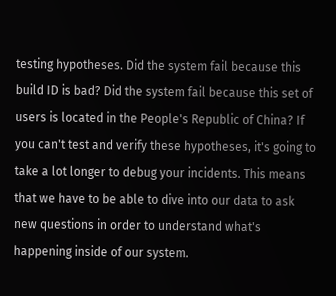testing hypotheses. Did the system fail because this build ID is bad? Did the system fail because this set of users is located in the People's Republic of China? If you can't test and verify these hypotheses, it's going to take a lot longer to debug your incidents. This means that we have to be able to dive into our data to ask new questions in order to understand what's happening inside of our system.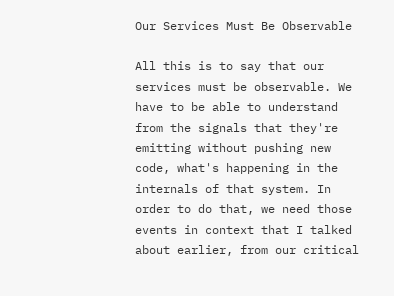Our Services Must Be Observable

All this is to say that our services must be observable. We have to be able to understand from the signals that they're emitting without pushing new code, what's happening in the internals of that system. In order to do that, we need those events in context that I talked about earlier, from our critical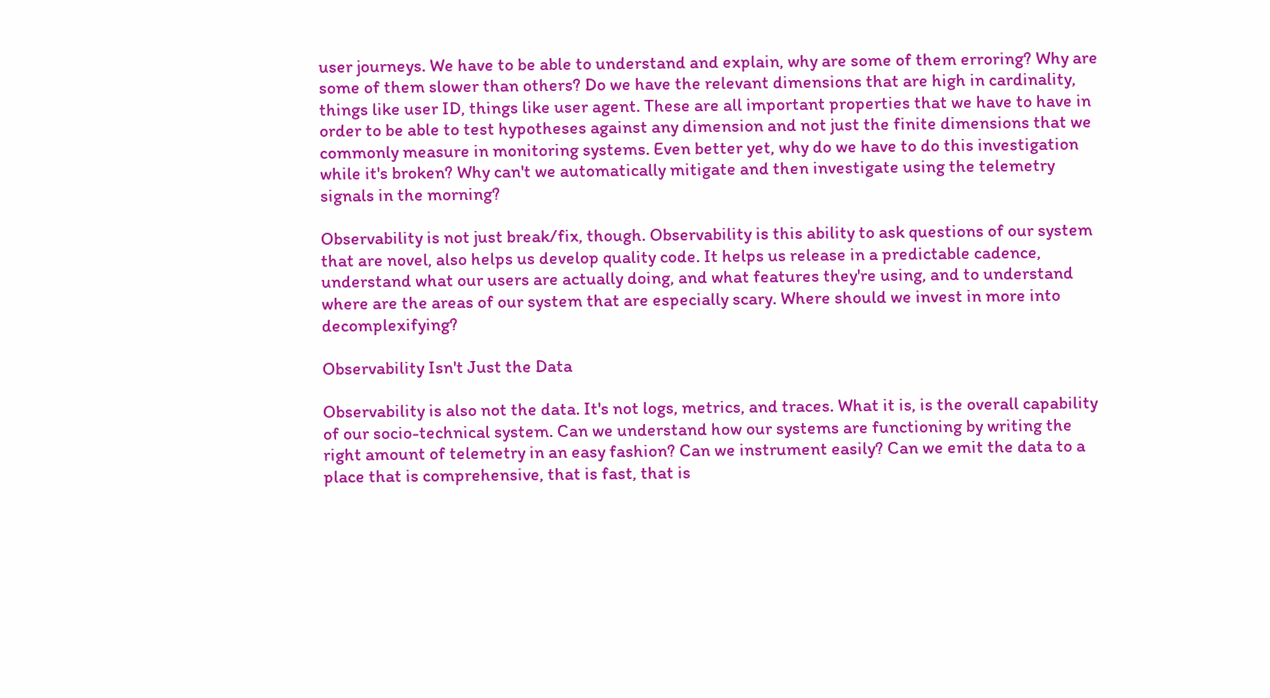user journeys. We have to be able to understand and explain, why are some of them erroring? Why are some of them slower than others? Do we have the relevant dimensions that are high in cardinality, things like user ID, things like user agent. These are all important properties that we have to have in order to be able to test hypotheses against any dimension and not just the finite dimensions that we commonly measure in monitoring systems. Even better yet, why do we have to do this investigation while it's broken? Why can't we automatically mitigate and then investigate using the telemetry signals in the morning?

Observability is not just break/fix, though. Observability is this ability to ask questions of our system that are novel, also helps us develop quality code. It helps us release in a predictable cadence, understand what our users are actually doing, and what features they're using, and to understand where are the areas of our system that are especially scary. Where should we invest in more into decomplexifying?

Observability Isn't Just the Data

Observability is also not the data. It's not logs, metrics, and traces. What it is, is the overall capability of our socio-technical system. Can we understand how our systems are functioning by writing the right amount of telemetry in an easy fashion? Can we instrument easily? Can we emit the data to a place that is comprehensive, that is fast, that is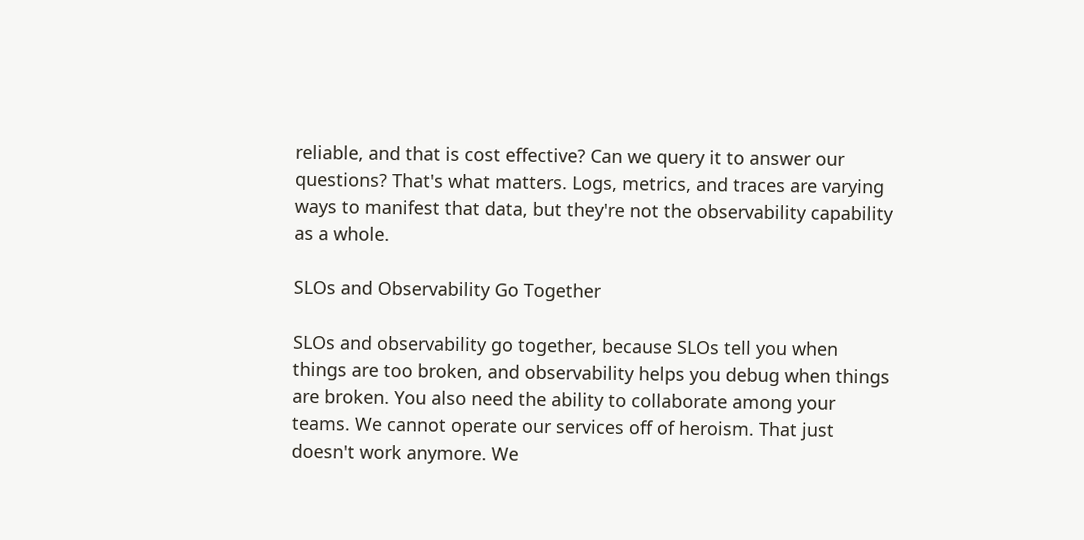reliable, and that is cost effective? Can we query it to answer our questions? That's what matters. Logs, metrics, and traces are varying ways to manifest that data, but they're not the observability capability as a whole.

SLOs and Observability Go Together

SLOs and observability go together, because SLOs tell you when things are too broken, and observability helps you debug when things are broken. You also need the ability to collaborate among your teams. We cannot operate our services off of heroism. That just doesn't work anymore. We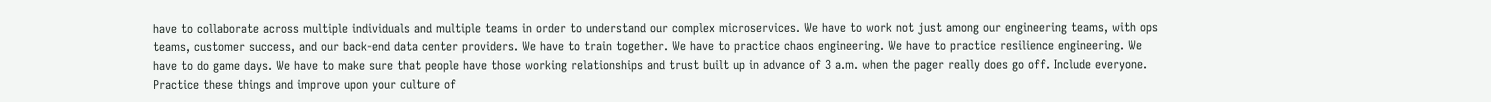have to collaborate across multiple individuals and multiple teams in order to understand our complex microservices. We have to work not just among our engineering teams, with ops teams, customer success, and our back-end data center providers. We have to train together. We have to practice chaos engineering. We have to practice resilience engineering. We have to do game days. We have to make sure that people have those working relationships and trust built up in advance of 3 a.m. when the pager really does go off. Include everyone. Practice these things and improve upon your culture of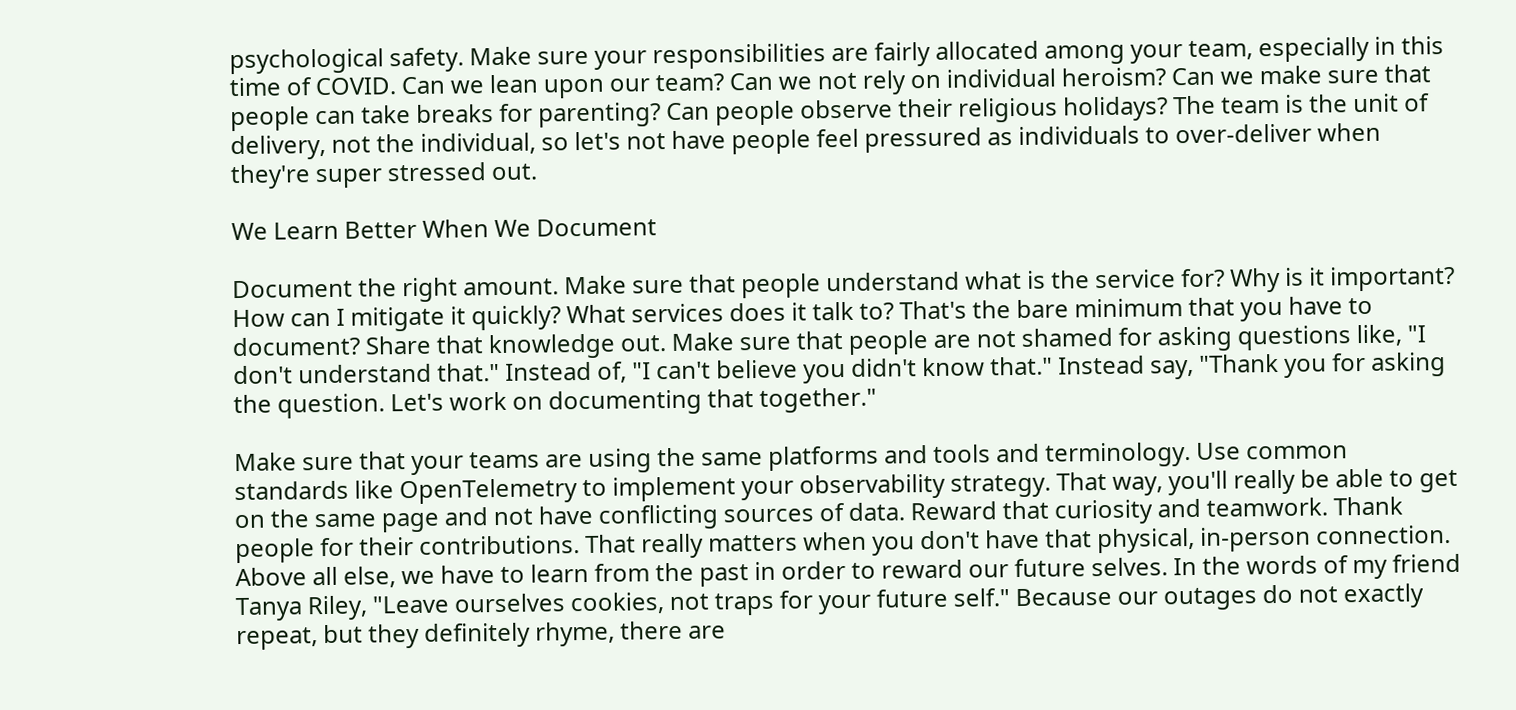psychological safety. Make sure your responsibilities are fairly allocated among your team, especially in this time of COVID. Can we lean upon our team? Can we not rely on individual heroism? Can we make sure that people can take breaks for parenting? Can people observe their religious holidays? The team is the unit of delivery, not the individual, so let's not have people feel pressured as individuals to over-deliver when they're super stressed out.

We Learn Better When We Document

Document the right amount. Make sure that people understand what is the service for? Why is it important? How can I mitigate it quickly? What services does it talk to? That's the bare minimum that you have to document? Share that knowledge out. Make sure that people are not shamed for asking questions like, "I don't understand that." Instead of, "I can't believe you didn't know that." Instead say, "Thank you for asking the question. Let's work on documenting that together."

Make sure that your teams are using the same platforms and tools and terminology. Use common standards like OpenTelemetry to implement your observability strategy. That way, you'll really be able to get on the same page and not have conflicting sources of data. Reward that curiosity and teamwork. Thank people for their contributions. That really matters when you don't have that physical, in-person connection. Above all else, we have to learn from the past in order to reward our future selves. In the words of my friend Tanya Riley, "Leave ourselves cookies, not traps for your future self." Because our outages do not exactly repeat, but they definitely rhyme, there are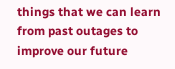things that we can learn from past outages to improve our future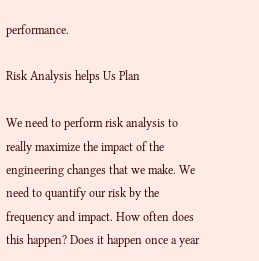performance.

Risk Analysis helps Us Plan

We need to perform risk analysis to really maximize the impact of the engineering changes that we make. We need to quantify our risk by the frequency and impact. How often does this happen? Does it happen once a year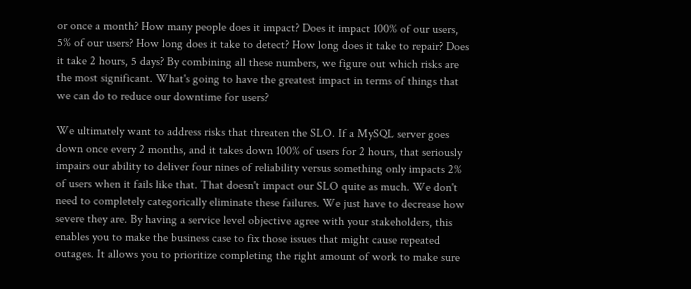or once a month? How many people does it impact? Does it impact 100% of our users, 5% of our users? How long does it take to detect? How long does it take to repair? Does it take 2 hours, 5 days? By combining all these numbers, we figure out which risks are the most significant. What's going to have the greatest impact in terms of things that we can do to reduce our downtime for users?

We ultimately want to address risks that threaten the SLO. If a MySQL server goes down once every 2 months, and it takes down 100% of users for 2 hours, that seriously impairs our ability to deliver four nines of reliability versus something only impacts 2% of users when it fails like that. That doesn't impact our SLO quite as much. We don't need to completely categorically eliminate these failures. We just have to decrease how severe they are. By having a service level objective agree with your stakeholders, this enables you to make the business case to fix those issues that might cause repeated outages. It allows you to prioritize completing the right amount of work to make sure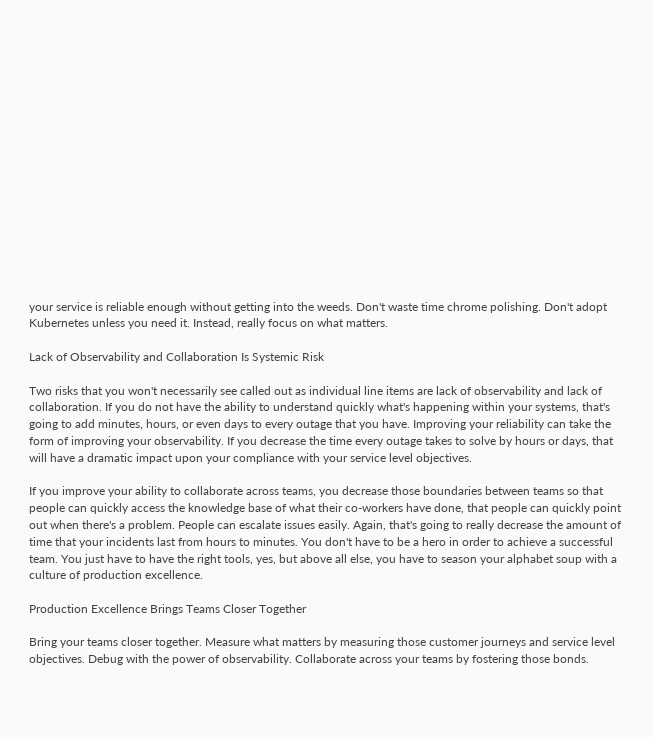your service is reliable enough without getting into the weeds. Don't waste time chrome polishing. Don't adopt Kubernetes unless you need it. Instead, really focus on what matters.

Lack of Observability and Collaboration Is Systemic Risk

Two risks that you won't necessarily see called out as individual line items are lack of observability and lack of collaboration. If you do not have the ability to understand quickly what's happening within your systems, that's going to add minutes, hours, or even days to every outage that you have. Improving your reliability can take the form of improving your observability. If you decrease the time every outage takes to solve by hours or days, that will have a dramatic impact upon your compliance with your service level objectives.

If you improve your ability to collaborate across teams, you decrease those boundaries between teams so that people can quickly access the knowledge base of what their co-workers have done, that people can quickly point out when there's a problem. People can escalate issues easily. Again, that's going to really decrease the amount of time that your incidents last from hours to minutes. You don't have to be a hero in order to achieve a successful team. You just have to have the right tools, yes, but above all else, you have to season your alphabet soup with a culture of production excellence.

Production Excellence Brings Teams Closer Together

Bring your teams closer together. Measure what matters by measuring those customer journeys and service level objectives. Debug with the power of observability. Collaborate across your teams by fostering those bonds.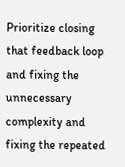Prioritize closing that feedback loop and fixing the unnecessary complexity and fixing the repeated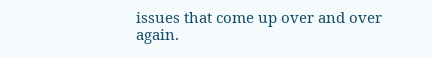issues that come up over and over again.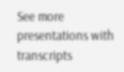See more presentations with transcripts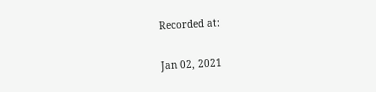Recorded at:

Jan 02, 2021